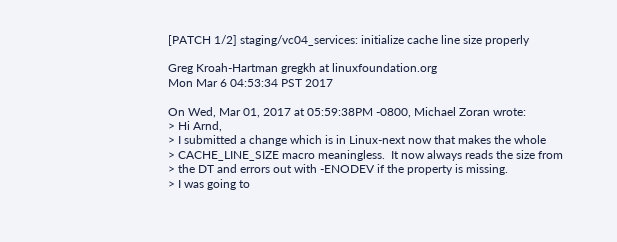[PATCH 1/2] staging/vc04_services: initialize cache line size properly

Greg Kroah-Hartman gregkh at linuxfoundation.org
Mon Mar 6 04:53:34 PST 2017

On Wed, Mar 01, 2017 at 05:59:38PM -0800, Michael Zoran wrote:
> Hi Arnd,
> I submitted a change which is in Linux-next now that makes the whole
> CACHE_LINE_SIZE macro meaningless.  It now always reads the size from
> the DT and errors out with -ENODEV if the property is missing.
> I was going to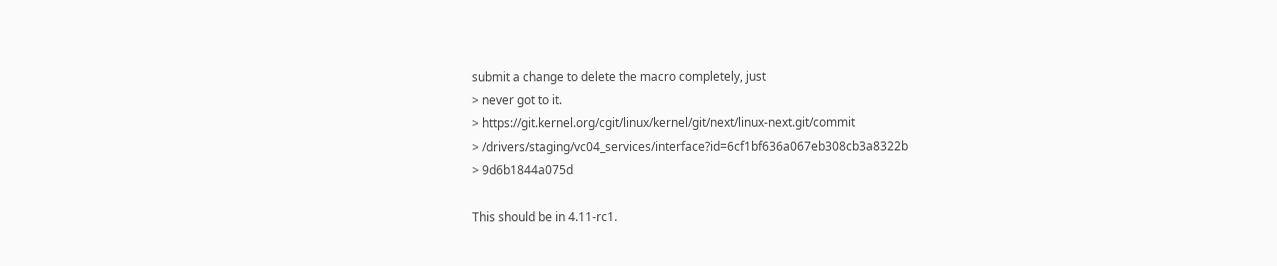submit a change to delete the macro completely, just
> never got to it.
> https://git.kernel.org/cgit/linux/kernel/git/next/linux-next.git/commit
> /drivers/staging/vc04_services/interface?id=6cf1bf636a067eb308cb3a8322b
> 9d6b1844a075d

This should be in 4.11-rc1.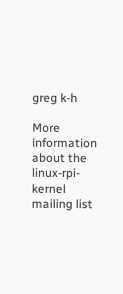greg k-h

More information about the linux-rpi-kernel mailing list